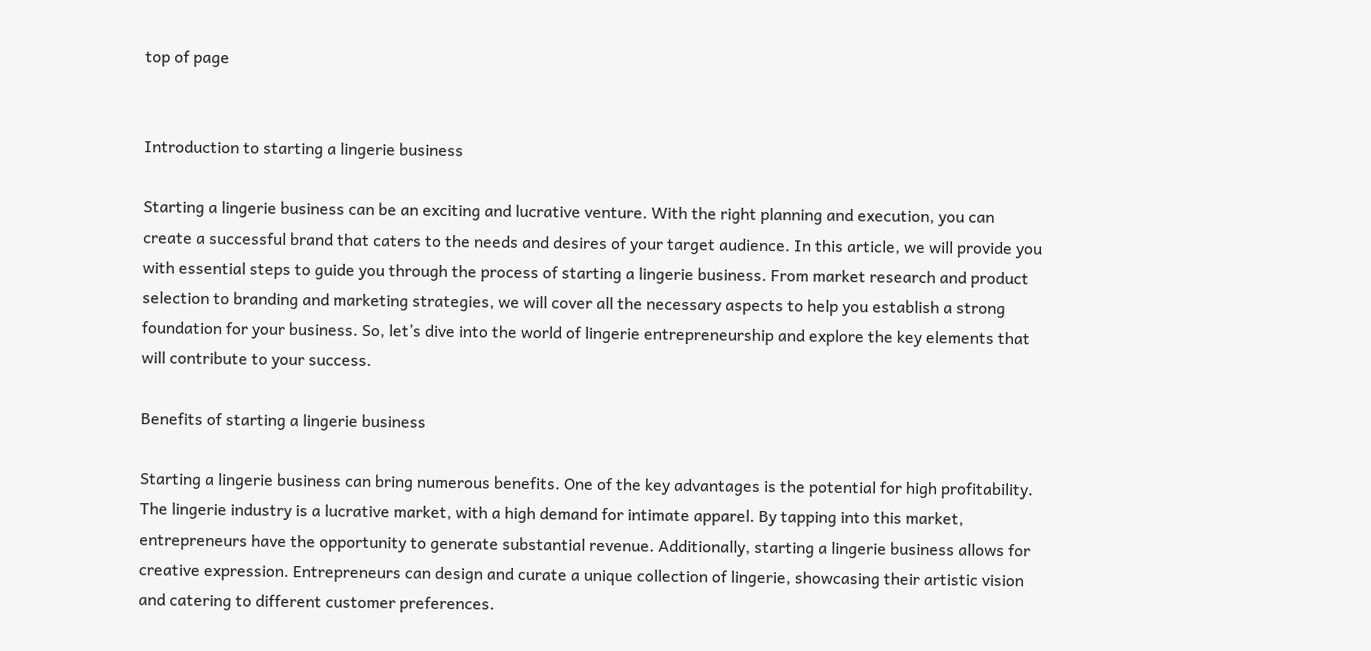top of page


Introduction to starting a lingerie business

Starting a lingerie business can be an exciting and lucrative venture. With the right planning and execution, you can create a successful brand that caters to the needs and desires of your target audience. In this article, we will provide you with essential steps to guide you through the process of starting a lingerie business. From market research and product selection to branding and marketing strategies, we will cover all the necessary aspects to help you establish a strong foundation for your business. So, let’s dive into the world of lingerie entrepreneurship and explore the key elements that will contribute to your success.

Benefits of starting a lingerie business

Starting a lingerie business can bring numerous benefits. One of the key advantages is the potential for high profitability. The lingerie industry is a lucrative market, with a high demand for intimate apparel. By tapping into this market, entrepreneurs have the opportunity to generate substantial revenue. Additionally, starting a lingerie business allows for creative expression. Entrepreneurs can design and curate a unique collection of lingerie, showcasing their artistic vision and catering to different customer preferences.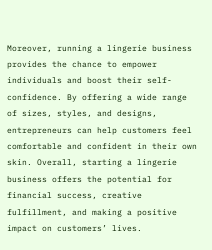Moreover, running a lingerie business provides the chance to empower individuals and boost their self-confidence. By offering a wide range of sizes, styles, and designs, entrepreneurs can help customers feel comfortable and confident in their own skin. Overall, starting a lingerie business offers the potential for financial success, creative fulfillment, and making a positive impact on customers’ lives.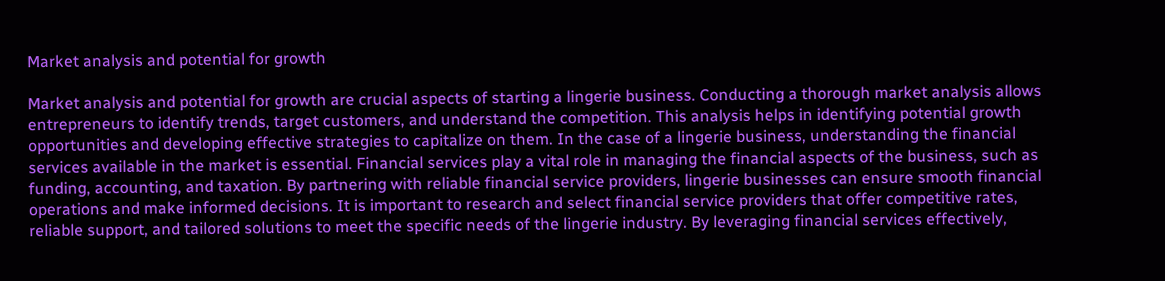Market analysis and potential for growth

Market analysis and potential for growth are crucial aspects of starting a lingerie business. Conducting a thorough market analysis allows entrepreneurs to identify trends, target customers, and understand the competition. This analysis helps in identifying potential growth opportunities and developing effective strategies to capitalize on them. In the case of a lingerie business, understanding the financial services available in the market is essential. Financial services play a vital role in managing the financial aspects of the business, such as funding, accounting, and taxation. By partnering with reliable financial service providers, lingerie businesses can ensure smooth financial operations and make informed decisions. It is important to research and select financial service providers that offer competitive rates, reliable support, and tailored solutions to meet the specific needs of the lingerie industry. By leveraging financial services effectively,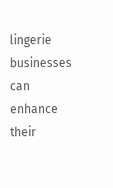lingerie businesses can enhance their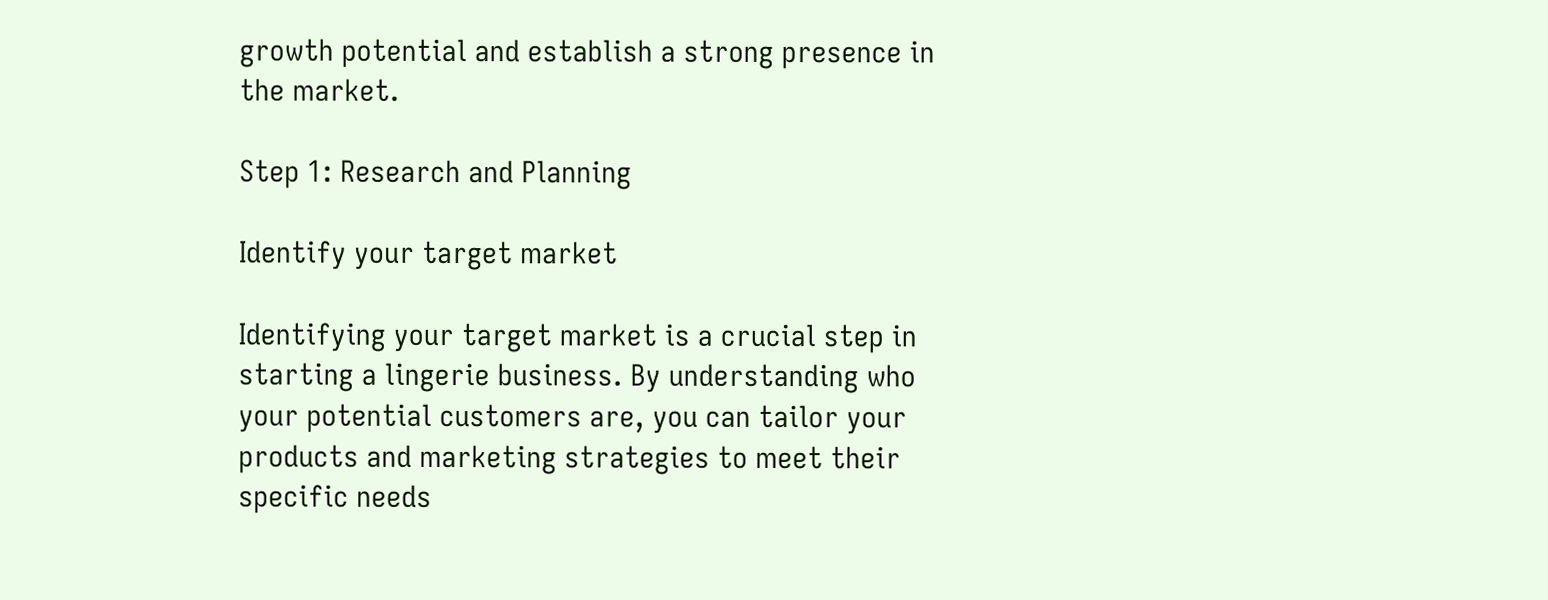growth potential and establish a strong presence in the market.

Step 1: Research and Planning

Identify your target market

Identifying your target market is a crucial step in starting a lingerie business. By understanding who your potential customers are, you can tailor your products and marketing strategies to meet their specific needs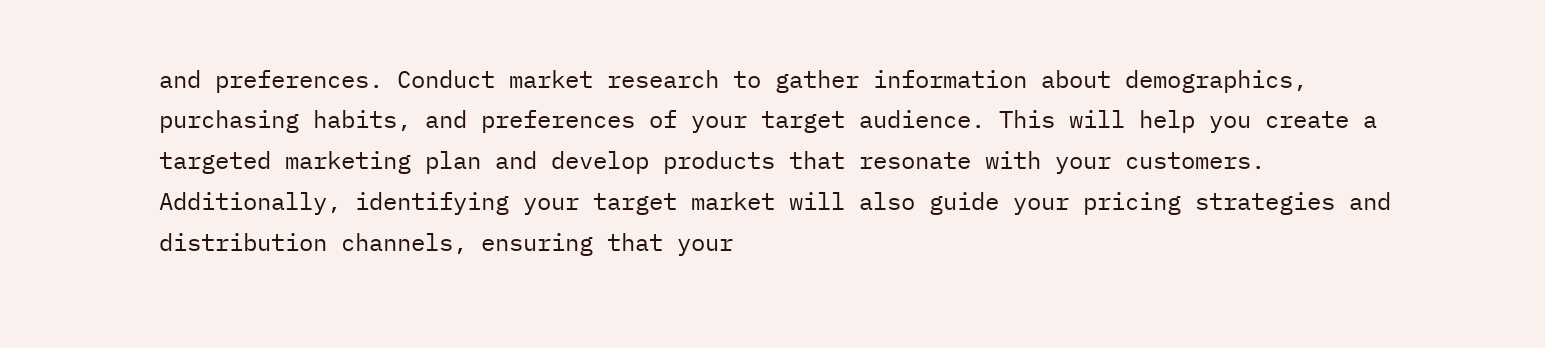and preferences. Conduct market research to gather information about demographics, purchasing habits, and preferences of your target audience. This will help you create a targeted marketing plan and develop products that resonate with your customers. Additionally, identifying your target market will also guide your pricing strategies and distribution channels, ensuring that your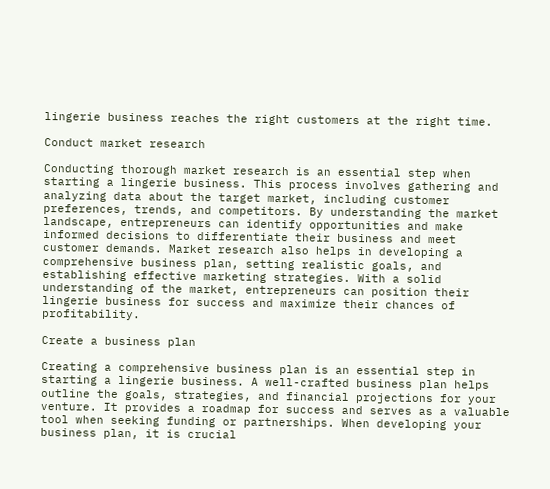lingerie business reaches the right customers at the right time.

Conduct market research

Conducting thorough market research is an essential step when starting a lingerie business. This process involves gathering and analyzing data about the target market, including customer preferences, trends, and competitors. By understanding the market landscape, entrepreneurs can identify opportunities and make informed decisions to differentiate their business and meet customer demands. Market research also helps in developing a comprehensive business plan, setting realistic goals, and establishing effective marketing strategies. With a solid understanding of the market, entrepreneurs can position their lingerie business for success and maximize their chances of profitability.

Create a business plan

Creating a comprehensive business plan is an essential step in starting a lingerie business. A well-crafted business plan helps outline the goals, strategies, and financial projections for your venture. It provides a roadmap for success and serves as a valuable tool when seeking funding or partnerships. When developing your business plan, it is crucial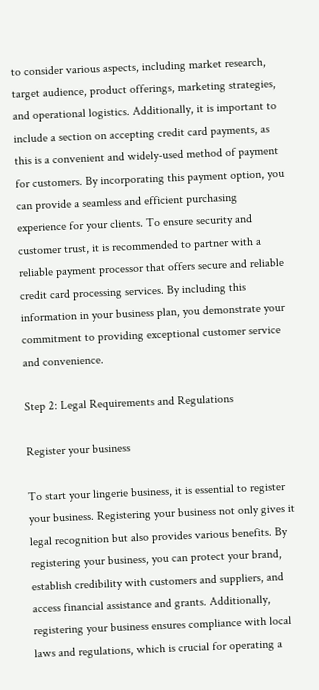to consider various aspects, including market research, target audience, product offerings, marketing strategies, and operational logistics. Additionally, it is important to include a section on accepting credit card payments, as this is a convenient and widely-used method of payment for customers. By incorporating this payment option, you can provide a seamless and efficient purchasing experience for your clients. To ensure security and customer trust, it is recommended to partner with a reliable payment processor that offers secure and reliable credit card processing services. By including this information in your business plan, you demonstrate your commitment to providing exceptional customer service and convenience.

Step 2: Legal Requirements and Regulations

Register your business

To start your lingerie business, it is essential to register your business. Registering your business not only gives it legal recognition but also provides various benefits. By registering your business, you can protect your brand, establish credibility with customers and suppliers, and access financial assistance and grants. Additionally, registering your business ensures compliance with local laws and regulations, which is crucial for operating a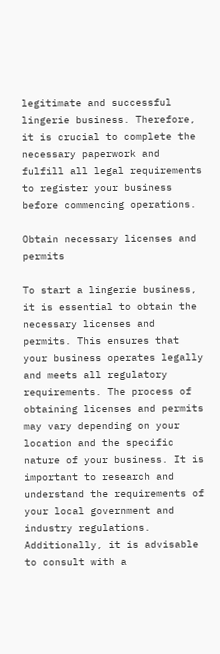legitimate and successful lingerie business. Therefore, it is crucial to complete the necessary paperwork and fulfill all legal requirements to register your business before commencing operations.

Obtain necessary licenses and permits

To start a lingerie business, it is essential to obtain the necessary licenses and permits. This ensures that your business operates legally and meets all regulatory requirements. The process of obtaining licenses and permits may vary depending on your location and the specific nature of your business. It is important to research and understand the requirements of your local government and industry regulations. Additionally, it is advisable to consult with a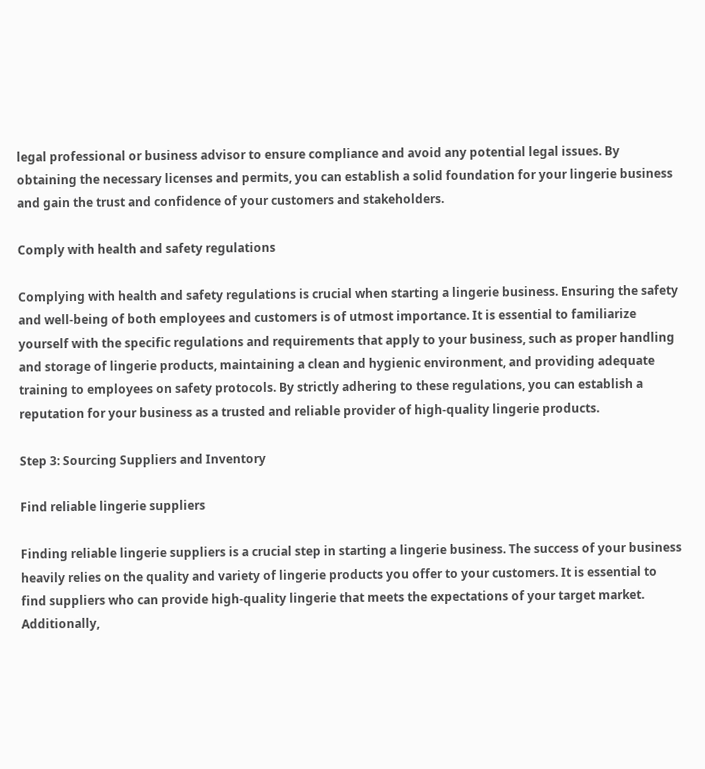legal professional or business advisor to ensure compliance and avoid any potential legal issues. By obtaining the necessary licenses and permits, you can establish a solid foundation for your lingerie business and gain the trust and confidence of your customers and stakeholders.

Comply with health and safety regulations

Complying with health and safety regulations is crucial when starting a lingerie business. Ensuring the safety and well-being of both employees and customers is of utmost importance. It is essential to familiarize yourself with the specific regulations and requirements that apply to your business, such as proper handling and storage of lingerie products, maintaining a clean and hygienic environment, and providing adequate training to employees on safety protocols. By strictly adhering to these regulations, you can establish a reputation for your business as a trusted and reliable provider of high-quality lingerie products.

Step 3: Sourcing Suppliers and Inventory

Find reliable lingerie suppliers

Finding reliable lingerie suppliers is a crucial step in starting a lingerie business. The success of your business heavily relies on the quality and variety of lingerie products you offer to your customers. It is essential to find suppliers who can provide high-quality lingerie that meets the expectations of your target market. Additionally,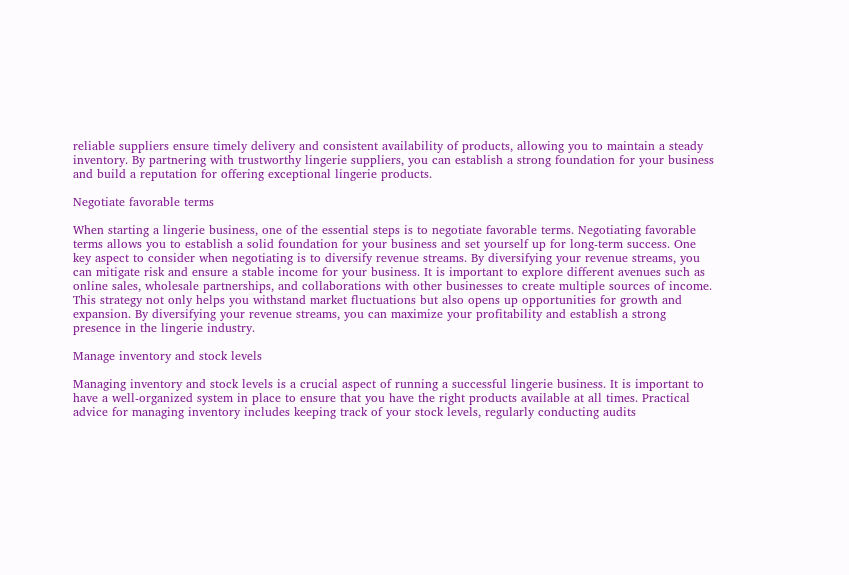reliable suppliers ensure timely delivery and consistent availability of products, allowing you to maintain a steady inventory. By partnering with trustworthy lingerie suppliers, you can establish a strong foundation for your business and build a reputation for offering exceptional lingerie products.

Negotiate favorable terms

When starting a lingerie business, one of the essential steps is to negotiate favorable terms. Negotiating favorable terms allows you to establish a solid foundation for your business and set yourself up for long-term success. One key aspect to consider when negotiating is to diversify revenue streams. By diversifying your revenue streams, you can mitigate risk and ensure a stable income for your business. It is important to explore different avenues such as online sales, wholesale partnerships, and collaborations with other businesses to create multiple sources of income. This strategy not only helps you withstand market fluctuations but also opens up opportunities for growth and expansion. By diversifying your revenue streams, you can maximize your profitability and establish a strong presence in the lingerie industry.

Manage inventory and stock levels

Managing inventory and stock levels is a crucial aspect of running a successful lingerie business. It is important to have a well-organized system in place to ensure that you have the right products available at all times. Practical advice for managing inventory includes keeping track of your stock levels, regularly conducting audits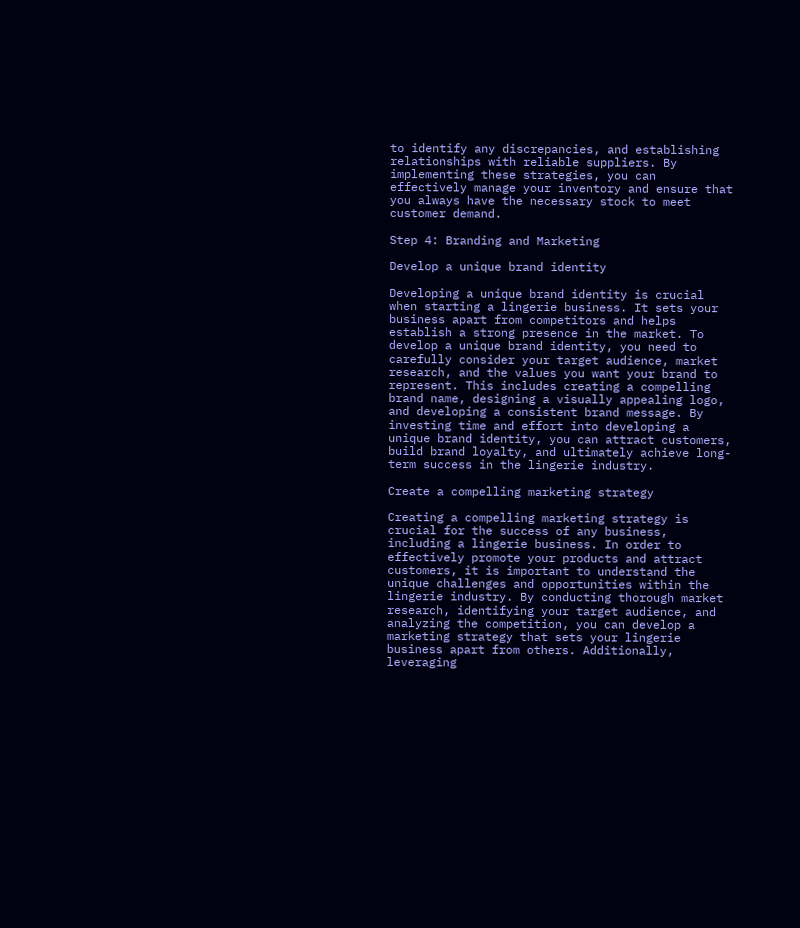to identify any discrepancies, and establishing relationships with reliable suppliers. By implementing these strategies, you can effectively manage your inventory and ensure that you always have the necessary stock to meet customer demand.

Step 4: Branding and Marketing

Develop a unique brand identity

Developing a unique brand identity is crucial when starting a lingerie business. It sets your business apart from competitors and helps establish a strong presence in the market. To develop a unique brand identity, you need to carefully consider your target audience, market research, and the values you want your brand to represent. This includes creating a compelling brand name, designing a visually appealing logo, and developing a consistent brand message. By investing time and effort into developing a unique brand identity, you can attract customers, build brand loyalty, and ultimately achieve long-term success in the lingerie industry.

Create a compelling marketing strategy

Creating a compelling marketing strategy is crucial for the success of any business, including a lingerie business. In order to effectively promote your products and attract customers, it is important to understand the unique challenges and opportunities within the lingerie industry. By conducting thorough market research, identifying your target audience, and analyzing the competition, you can develop a marketing strategy that sets your lingerie business apart from others. Additionally, leveraging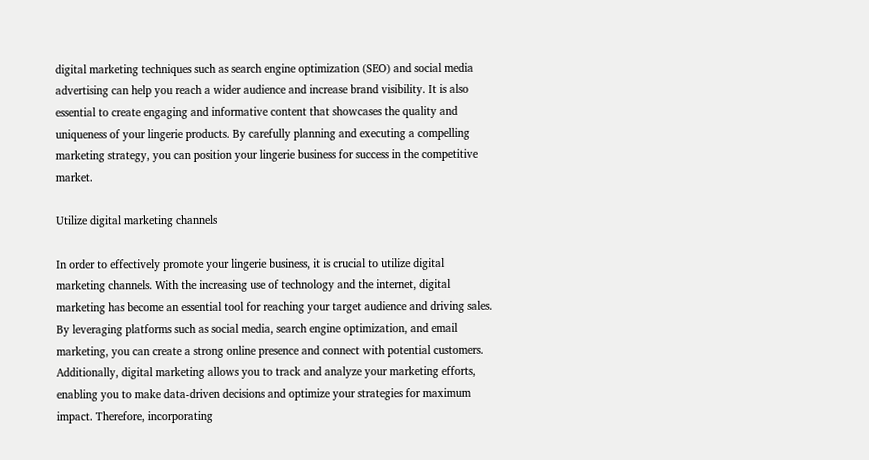digital marketing techniques such as search engine optimization (SEO) and social media advertising can help you reach a wider audience and increase brand visibility. It is also essential to create engaging and informative content that showcases the quality and uniqueness of your lingerie products. By carefully planning and executing a compelling marketing strategy, you can position your lingerie business for success in the competitive market.

Utilize digital marketing channels

In order to effectively promote your lingerie business, it is crucial to utilize digital marketing channels. With the increasing use of technology and the internet, digital marketing has become an essential tool for reaching your target audience and driving sales. By leveraging platforms such as social media, search engine optimization, and email marketing, you can create a strong online presence and connect with potential customers. Additionally, digital marketing allows you to track and analyze your marketing efforts, enabling you to make data-driven decisions and optimize your strategies for maximum impact. Therefore, incorporating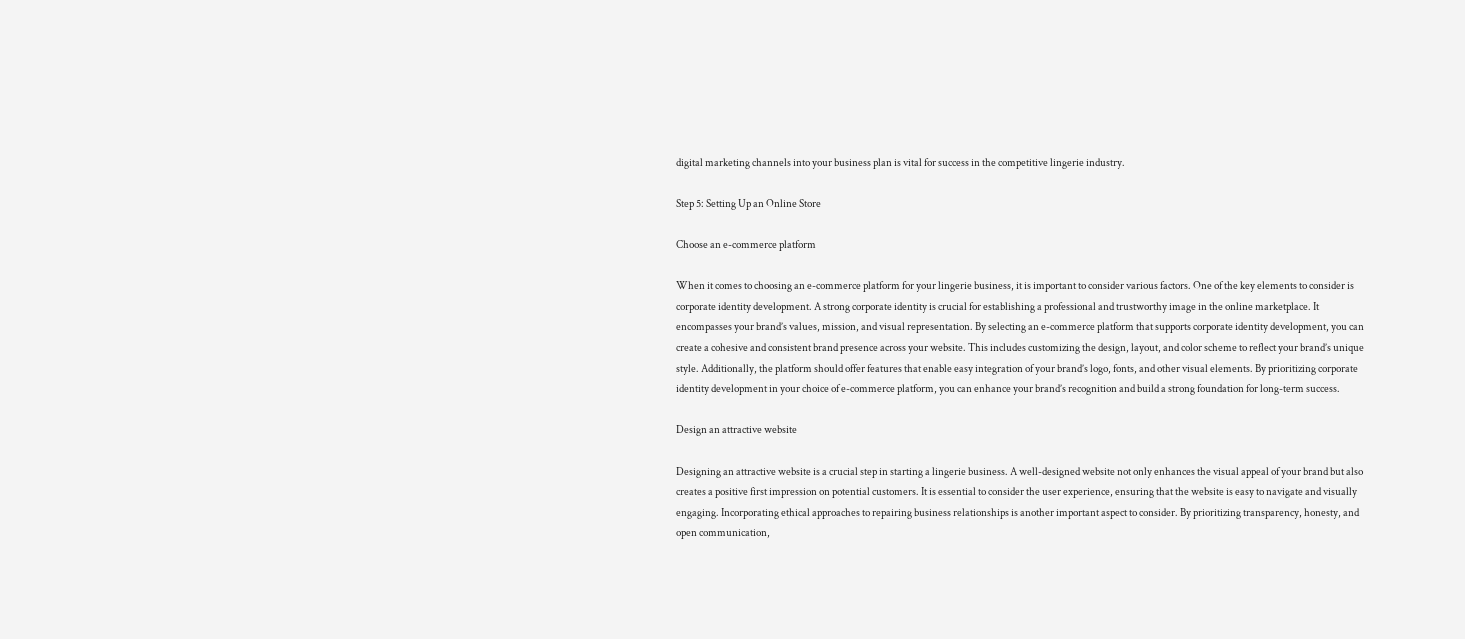digital marketing channels into your business plan is vital for success in the competitive lingerie industry.

Step 5: Setting Up an Online Store

Choose an e-commerce platform

When it comes to choosing an e-commerce platform for your lingerie business, it is important to consider various factors. One of the key elements to consider is corporate identity development. A strong corporate identity is crucial for establishing a professional and trustworthy image in the online marketplace. It encompasses your brand’s values, mission, and visual representation. By selecting an e-commerce platform that supports corporate identity development, you can create a cohesive and consistent brand presence across your website. This includes customizing the design, layout, and color scheme to reflect your brand’s unique style. Additionally, the platform should offer features that enable easy integration of your brand’s logo, fonts, and other visual elements. By prioritizing corporate identity development in your choice of e-commerce platform, you can enhance your brand’s recognition and build a strong foundation for long-term success.

Design an attractive website

Designing an attractive website is a crucial step in starting a lingerie business. A well-designed website not only enhances the visual appeal of your brand but also creates a positive first impression on potential customers. It is essential to consider the user experience, ensuring that the website is easy to navigate and visually engaging. Incorporating ethical approaches to repairing business relationships is another important aspect to consider. By prioritizing transparency, honesty, and open communication,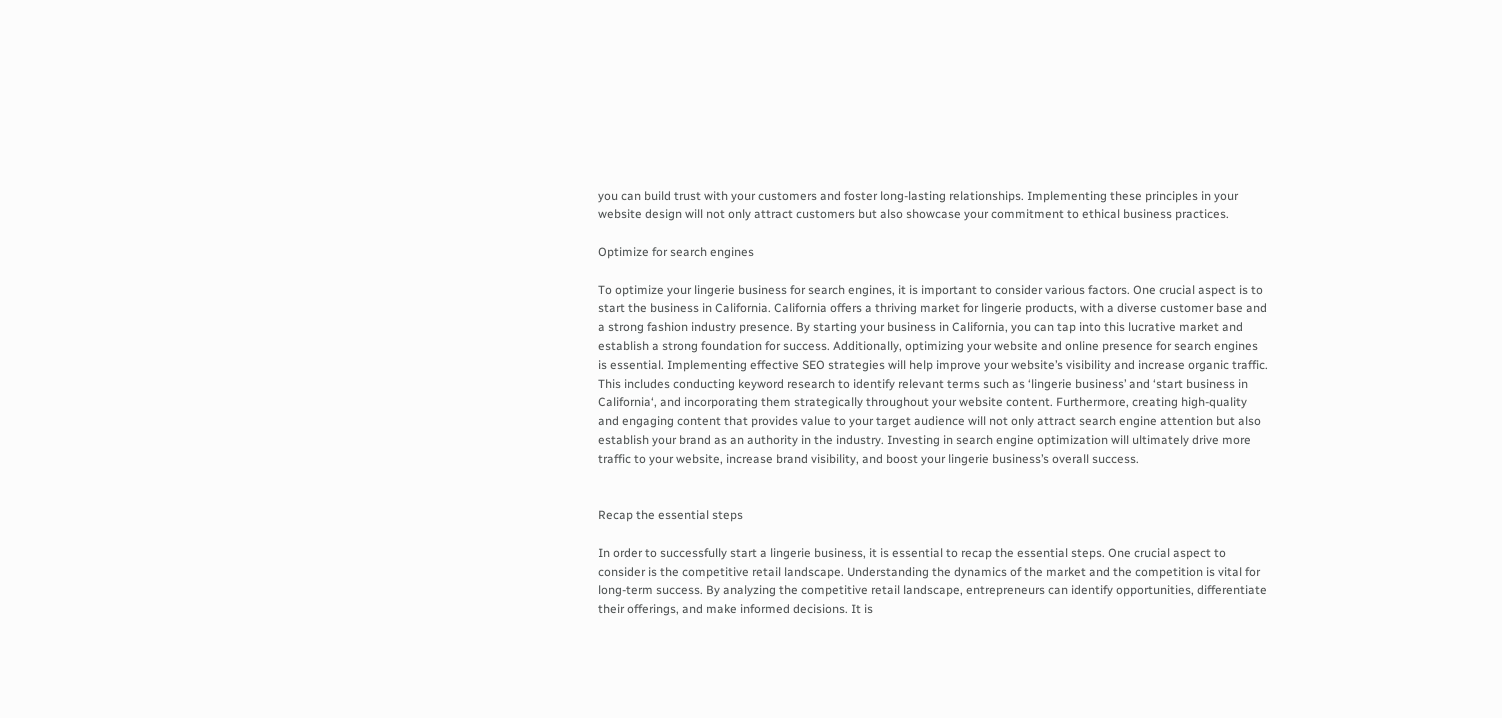you can build trust with your customers and foster long-lasting relationships. Implementing these principles in your website design will not only attract customers but also showcase your commitment to ethical business practices.

Optimize for search engines

To optimize your lingerie business for search engines, it is important to consider various factors. One crucial aspect is to start the business in California. California offers a thriving market for lingerie products, with a diverse customer base and a strong fashion industry presence. By starting your business in California, you can tap into this lucrative market and establish a strong foundation for success. Additionally, optimizing your website and online presence for search engines is essential. Implementing effective SEO strategies will help improve your website’s visibility and increase organic traffic. This includes conducting keyword research to identify relevant terms such as ‘lingerie business’ and ‘start business in California‘, and incorporating them strategically throughout your website content. Furthermore, creating high-quality and engaging content that provides value to your target audience will not only attract search engine attention but also establish your brand as an authority in the industry. Investing in search engine optimization will ultimately drive more traffic to your website, increase brand visibility, and boost your lingerie business’s overall success.


Recap the essential steps

In order to successfully start a lingerie business, it is essential to recap the essential steps. One crucial aspect to consider is the competitive retail landscape. Understanding the dynamics of the market and the competition is vital for long-term success. By analyzing the competitive retail landscape, entrepreneurs can identify opportunities, differentiate their offerings, and make informed decisions. It is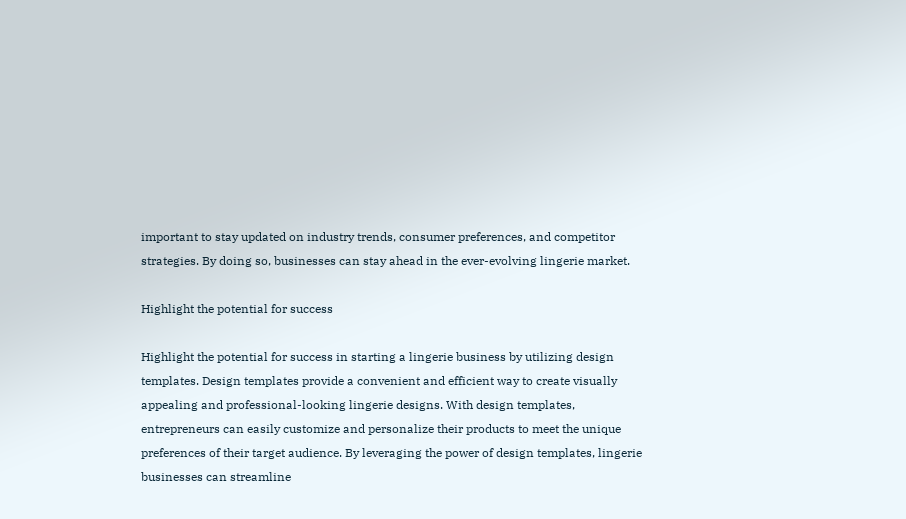important to stay updated on industry trends, consumer preferences, and competitor strategies. By doing so, businesses can stay ahead in the ever-evolving lingerie market.

Highlight the potential for success

Highlight the potential for success in starting a lingerie business by utilizing design templates. Design templates provide a convenient and efficient way to create visually appealing and professional-looking lingerie designs. With design templates, entrepreneurs can easily customize and personalize their products to meet the unique preferences of their target audience. By leveraging the power of design templates, lingerie businesses can streamline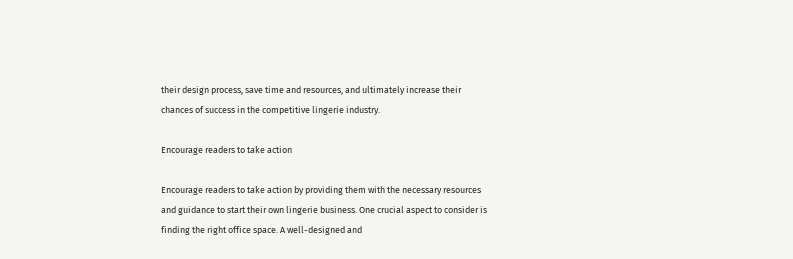their design process, save time and resources, and ultimately increase their chances of success in the competitive lingerie industry.

Encourage readers to take action

Encourage readers to take action by providing them with the necessary resources and guidance to start their own lingerie business. One crucial aspect to consider is finding the right office space. A well-designed and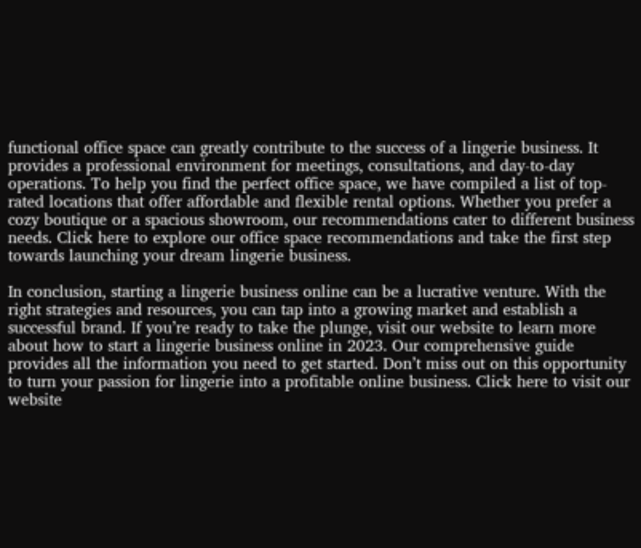functional office space can greatly contribute to the success of a lingerie business. It provides a professional environment for meetings, consultations, and day-to-day operations. To help you find the perfect office space, we have compiled a list of top-rated locations that offer affordable and flexible rental options. Whether you prefer a cozy boutique or a spacious showroom, our recommendations cater to different business needs. Click here to explore our office space recommendations and take the first step towards launching your dream lingerie business.

In conclusion, starting a lingerie business online can be a lucrative venture. With the right strategies and resources, you can tap into a growing market and establish a successful brand. If you’re ready to take the plunge, visit our website to learn more about how to start a lingerie business online in 2023. Our comprehensive guide provides all the information you need to get started. Don’t miss out on this opportunity to turn your passion for lingerie into a profitable online business. Click here to visit our website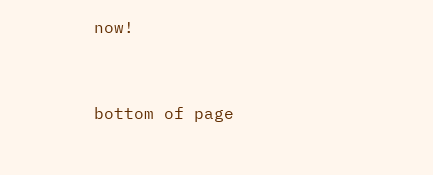now!


bottom of page